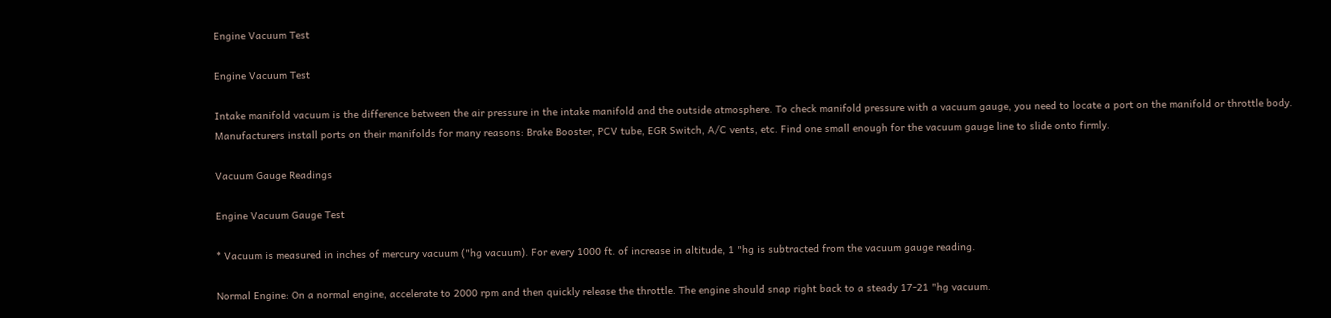Engine Vacuum Test

Engine Vacuum Test

Intake manifold vacuum is the difference between the air pressure in the intake manifold and the outside atmosphere. To check manifold pressure with a vacuum gauge, you need to locate a port on the manifold or throttle body. Manufacturers install ports on their manifolds for many reasons: Brake Booster, PCV tube, EGR Switch, A/C vents, etc. Find one small enough for the vacuum gauge line to slide onto firmly.

Vacuum Gauge Readings

Engine Vacuum Gauge Test

* Vacuum is measured in inches of mercury vacuum ("hg vacuum). For every 1000 ft. of increase in altitude, 1 "hg is subtracted from the vacuum gauge reading.

Normal Engine: On a normal engine, accelerate to 2000 rpm and then quickly release the throttle. The engine should snap right back to a steady 17-21 "hg vacuum.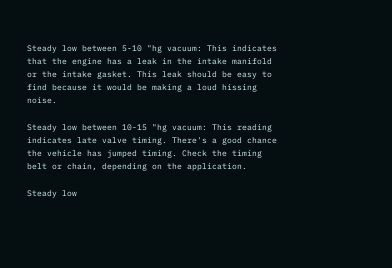Steady low between 5-10 "hg vacuum: This indicates that the engine has a leak in the intake manifold or the intake gasket. This leak should be easy to find because it would be making a loud hissing noise.

Steady low between 10-15 "hg vacuum: This reading indicates late valve timing. There's a good chance the vehicle has jumped timing. Check the timing belt or chain, depending on the application.

Steady low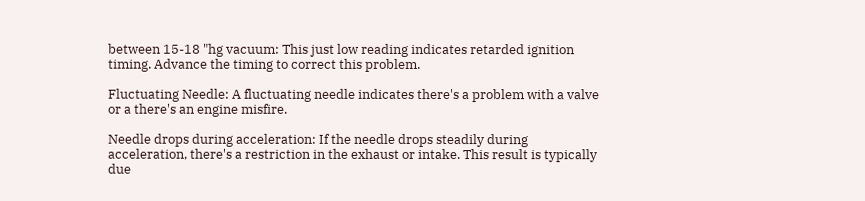between 15-18 "hg vacuum: This just low reading indicates retarded ignition timing. Advance the timing to correct this problem.

Fluctuating Needle: A fluctuating needle indicates there's a problem with a valve or a there's an engine misfire.

Needle drops during acceleration: If the needle drops steadily during acceleration, there's a restriction in the exhaust or intake. This result is typically due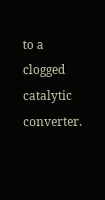to a clogged catalytic converter.